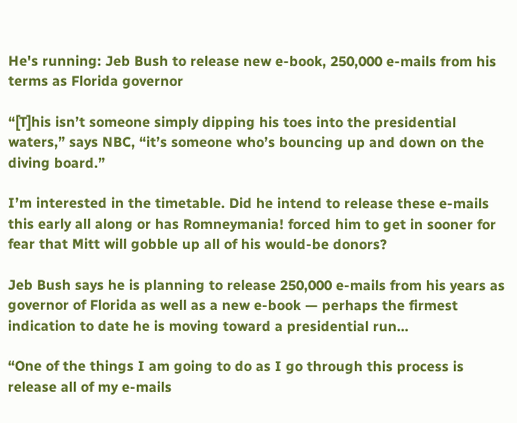He's running: Jeb Bush to release new e-book, 250,000 e-mails from his terms as Florida governor

“[T]his isn’t someone simply dipping his toes into the presidential waters,” says NBC, “it’s someone who’s bouncing up and down on the diving board.”

I’m interested in the timetable. Did he intend to release these e-mails this early all along or has Romneymania! forced him to get in sooner for fear that Mitt will gobble up all of his would-be donors?

Jeb Bush says he is planning to release 250,000 e-mails from his years as governor of Florida as well as a new e-book — perhaps the firmest indication to date he is moving toward a presidential run…

“One of the things I am going to do as I go through this process is release all of my e-mails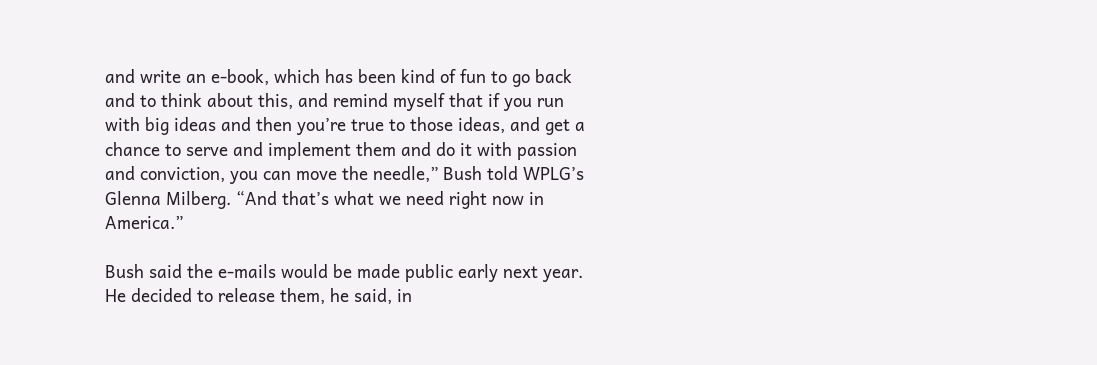and write an e-book, which has been kind of fun to go back and to think about this, and remind myself that if you run with big ideas and then you’re true to those ideas, and get a chance to serve and implement them and do it with passion and conviction, you can move the needle,” Bush told WPLG’s Glenna Milberg. “And that’s what we need right now in America.”

Bush said the e-mails would be made public early next year. He decided to release them, he said, in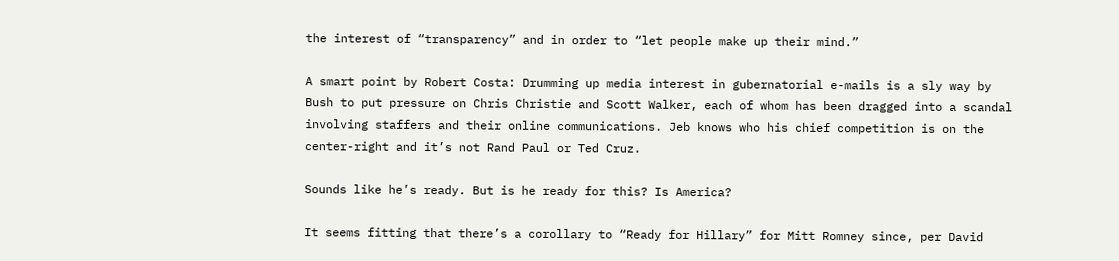the interest of “transparency” and in order to “let people make up their mind.”

A smart point by Robert Costa: Drumming up media interest in gubernatorial e-mails is a sly way by Bush to put pressure on Chris Christie and Scott Walker, each of whom has been dragged into a scandal involving staffers and their online communications. Jeb knows who his chief competition is on the center-right and it’s not Rand Paul or Ted Cruz.

Sounds like he’s ready. But is he ready for this? Is America?

It seems fitting that there’s a corollary to “Ready for Hillary” for Mitt Romney since, per David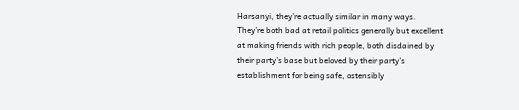Harsanyi, they’re actually similar in many ways. They’re both bad at retail politics generally but excellent at making friends with rich people, both disdained by their party’s base but beloved by their party’s establishment for being safe, ostensibly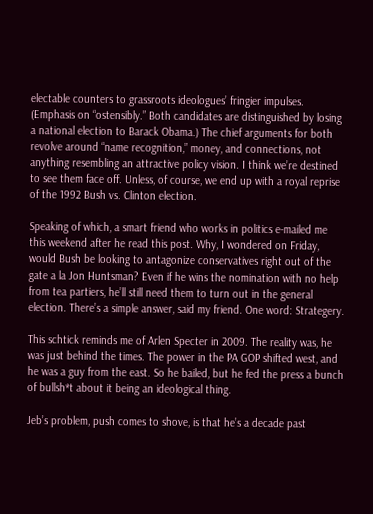electable counters to grassroots ideologues’ fringier impulses. (Emphasis on “ostensibly.” Both candidates are distinguished by losing a national election to Barack Obama.) The chief arguments for both revolve around “name recognition,” money, and connections, not anything resembling an attractive policy vision. I think we’re destined to see them face off. Unless, of course, we end up with a royal reprise of the 1992 Bush vs. Clinton election.

Speaking of which, a smart friend who works in politics e-mailed me this weekend after he read this post. Why, I wondered on Friday, would Bush be looking to antagonize conservatives right out of the gate a la Jon Huntsman? Even if he wins the nomination with no help from tea partiers, he’ll still need them to turn out in the general election. There’s a simple answer, said my friend. One word: Strategery.

This schtick reminds me of Arlen Specter in 2009. The reality was, he was just behind the times. The power in the PA GOP shifted west, and he was a guy from the east. So he bailed, but he fed the press a bunch of bullsh*t about it being an ideological thing.

Jeb’s problem, push comes to shove, is that he’s a decade past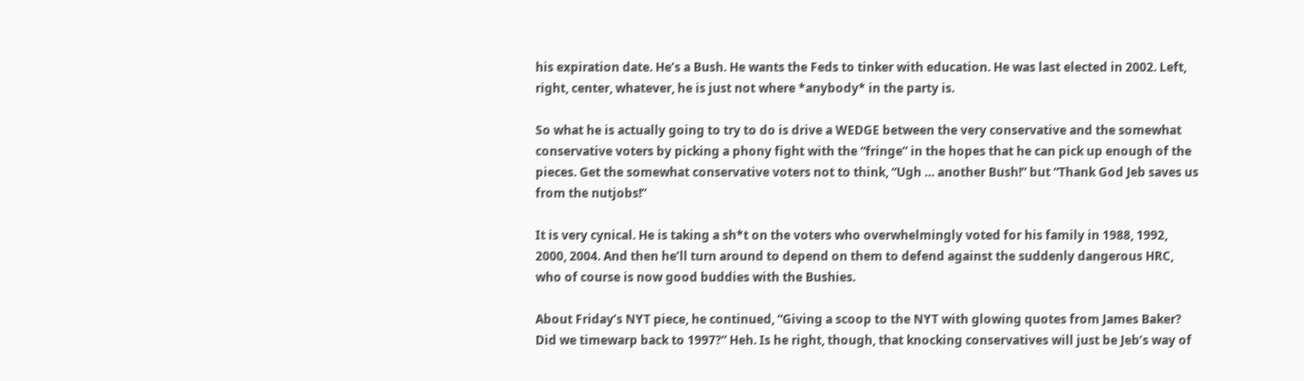his expiration date. He’s a Bush. He wants the Feds to tinker with education. He was last elected in 2002. Left, right, center, whatever, he is just not where *anybody* in the party is.

So what he is actually going to try to do is drive a WEDGE between the very conservative and the somewhat conservative voters by picking a phony fight with the “fringe” in the hopes that he can pick up enough of the pieces. Get the somewhat conservative voters not to think, “Ugh … another Bush!” but “Thank God Jeb saves us from the nutjobs!”

It is very cynical. He is taking a sh*t on the voters who overwhelmingly voted for his family in 1988, 1992, 2000, 2004. And then he’ll turn around to depend on them to defend against the suddenly dangerous HRC, who of course is now good buddies with the Bushies.

About Friday’s NYT piece, he continued, “Giving a scoop to the NYT with glowing quotes from James Baker? Did we timewarp back to 1997?” Heh. Is he right, though, that knocking conservatives will just be Jeb’s way of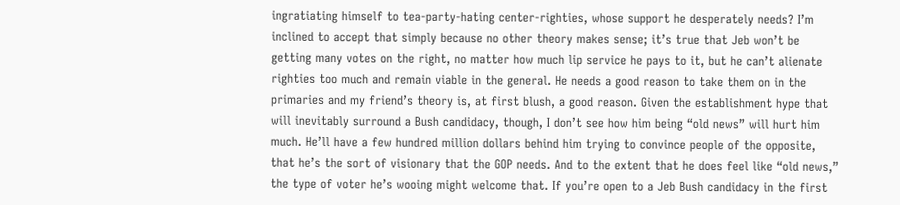ingratiating himself to tea-party-hating center-righties, whose support he desperately needs? I’m inclined to accept that simply because no other theory makes sense; it’s true that Jeb won’t be getting many votes on the right, no matter how much lip service he pays to it, but he can’t alienate righties too much and remain viable in the general. He needs a good reason to take them on in the primaries and my friend’s theory is, at first blush, a good reason. Given the establishment hype that will inevitably surround a Bush candidacy, though, I don’t see how him being “old news” will hurt him much. He’ll have a few hundred million dollars behind him trying to convince people of the opposite, that he’s the sort of visionary that the GOP needs. And to the extent that he does feel like “old news,” the type of voter he’s wooing might welcome that. If you’re open to a Jeb Bush candidacy in the first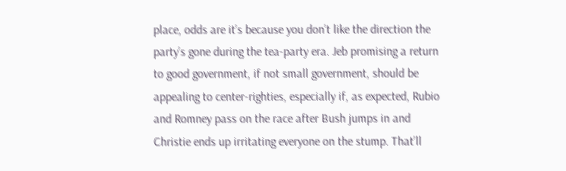place, odds are it’s because you don’t like the direction the party’s gone during the tea-party era. Jeb promising a return to good government, if not small government, should be appealing to center-righties, especially if, as expected, Rubio and Romney pass on the race after Bush jumps in and Christie ends up irritating everyone on the stump. That’ll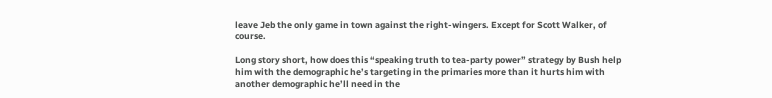leave Jeb the only game in town against the right-wingers. Except for Scott Walker, of course.

Long story short, how does this “speaking truth to tea-party power” strategy by Bush help him with the demographic he’s targeting in the primaries more than it hurts him with another demographic he’ll need in the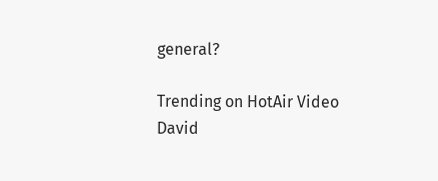general?

Trending on HotAir Video
David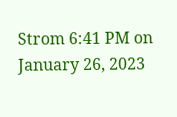Strom 6:41 PM on January 26, 2023